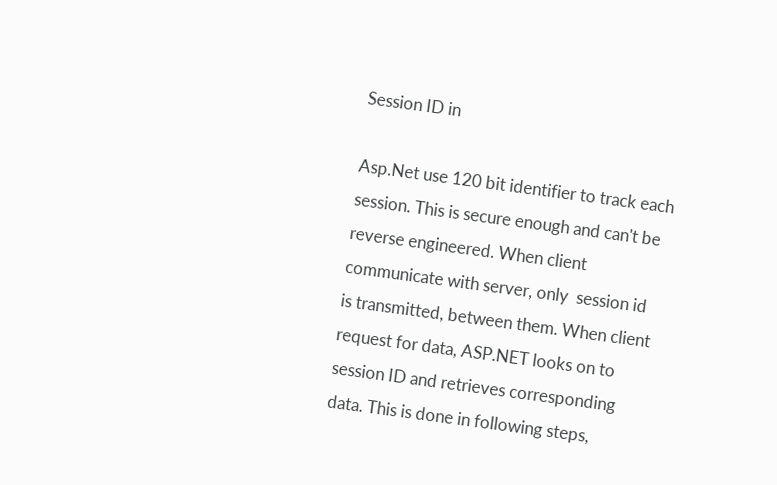Session ID in

Asp.Net use 120 bit identifier to track each session. This is secure enough and can't be reverse engineered. When client communicate with server, only  session id is transmitted, between them. When client request for data, ASP.NET looks on to session ID and retrieves corresponding data. This is done in following steps,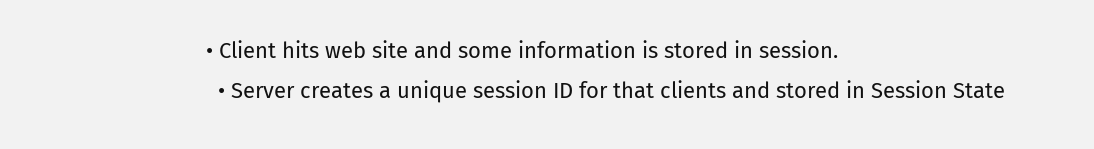• Client hits web site and some information is stored in session.
  • Server creates a unique session ID for that clients and stored in Session State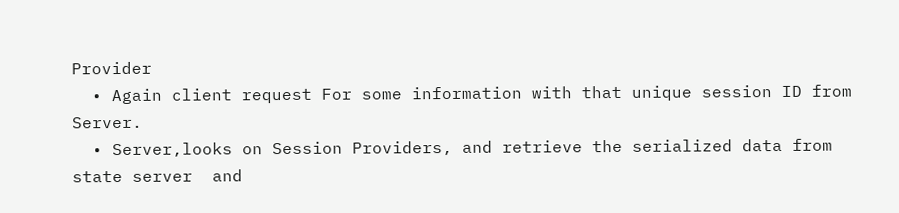Provider
  • Again client request For some information with that unique session ID from Server.
  • Server,looks on Session Providers, and retrieve the serialized data from state server  and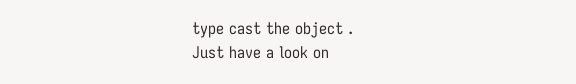type cast the object .
Just have a look on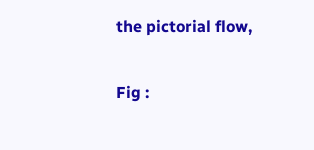the pictorial flow,

Fig :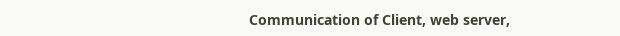Communication of Client, web server,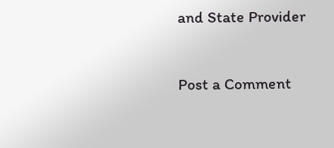and State Provider


Post a Comment